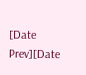[Date Prev][Date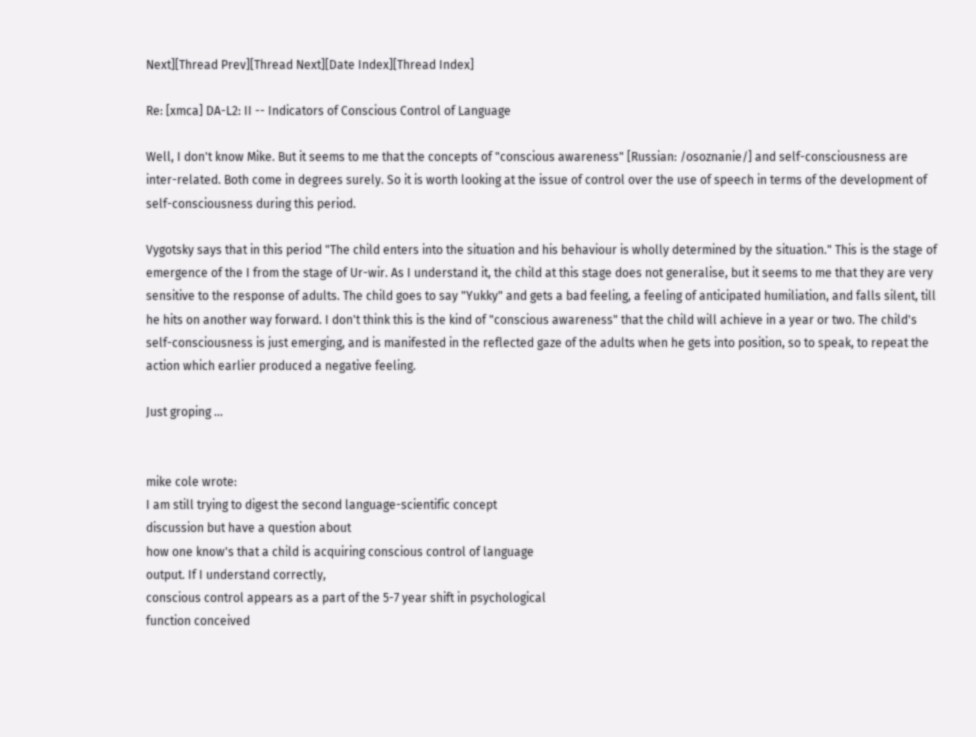Next][Thread Prev][Thread Next][Date Index][Thread Index]

Re: [xmca] DA-L2: II -- Indicators of Conscious Control of Language

Well, I don't know Mike. But it seems to me that the concepts of "conscious awareness" [Russian: /osoznanie/] and self-consciousness are inter-related. Both come in degrees surely. So it is worth looking at the issue of control over the use of speech in terms of the development of self-consciousness during this period.

Vygotsky says that in this period "The child enters into the situation and his behaviour is wholly determined by the situation." This is the stage of emergence of the I from the stage of Ur-wir. As I understand it, the child at this stage does not generalise, but it seems to me that they are very sensitive to the response of adults. The child goes to say "Yukky" and gets a bad feeling, a feeling of anticipated humiliation, and falls silent, till he hits on another way forward. I don't think this is the kind of "conscious awareness" that the child will achieve in a year or two. The child's self-consciousness is just emerging, and is manifested in the reflected gaze of the adults when he gets into position, so to speak, to repeat the action which earlier produced a negative feeling.

Just groping ...


mike cole wrote:
I am still trying to digest the second language-scientific concept
discussion but have a question about
how one know's that a child is acquiring conscious control of language
output. If I understand correctly,
conscious control appears as a part of the 5-7 year shift in psychological
function conceived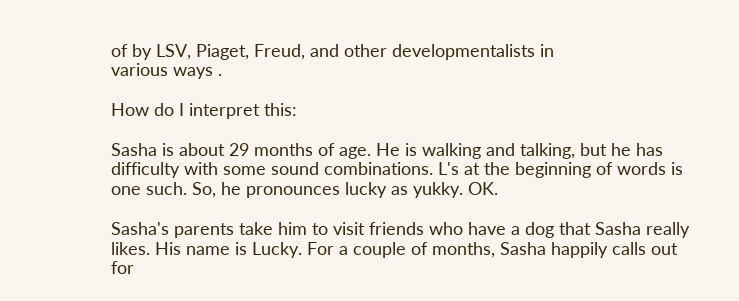of by LSV, Piaget, Freud, and other developmentalists in
various ways .

How do I interpret this:

Sasha is about 29 months of age. He is walking and talking, but he has
difficulty with some sound combinations. L's at the beginning of words is
one such. So, he pronounces lucky as yukky. OK.

Sasha's parents take him to visit friends who have a dog that Sasha really
likes. His name is Lucky. For a couple of months, Sasha happily calls out
for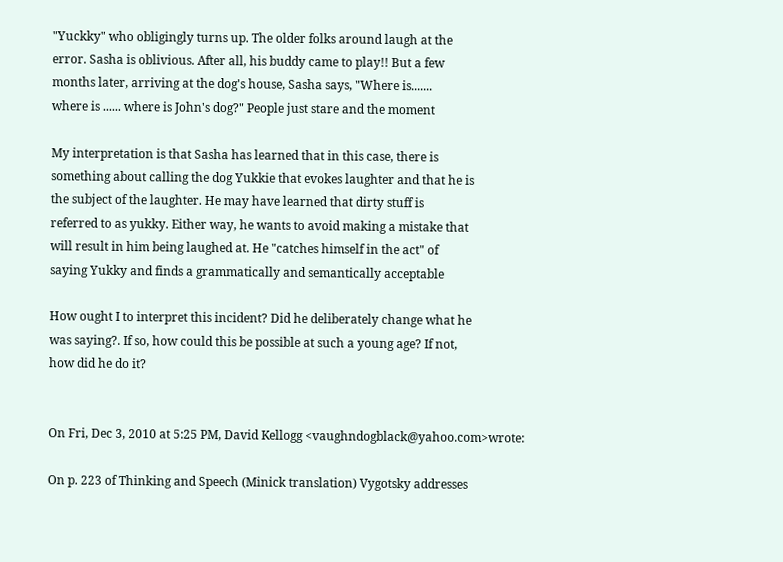"Yuckky" who obligingly turns up. The older folks around laugh at the
error. Sasha is oblivious. After all, his buddy came to play!! But a few
months later, arriving at the dog's house, Sasha says, "Where is.......
where is ...... where is John's dog?" People just stare and the moment

My interpretation is that Sasha has learned that in this case, there is
something about calling the dog Yukkie that evokes laughter and that he is
the subject of the laughter. He may have learned that dirty stuff is
referred to as yukky. Either way, he wants to avoid making a mistake that
will result in him being laughed at. He "catches himself in the act" of
saying Yukky and finds a grammatically and semantically acceptable

How ought I to interpret this incident? Did he deliberately change what he
was saying?. If so, how could this be possible at such a young age? If not,
how did he do it?


On Fri, Dec 3, 2010 at 5:25 PM, David Kellogg <vaughndogblack@yahoo.com>wrote:

On p. 223 of Thinking and Speech (Minick translation) Vygotsky addresses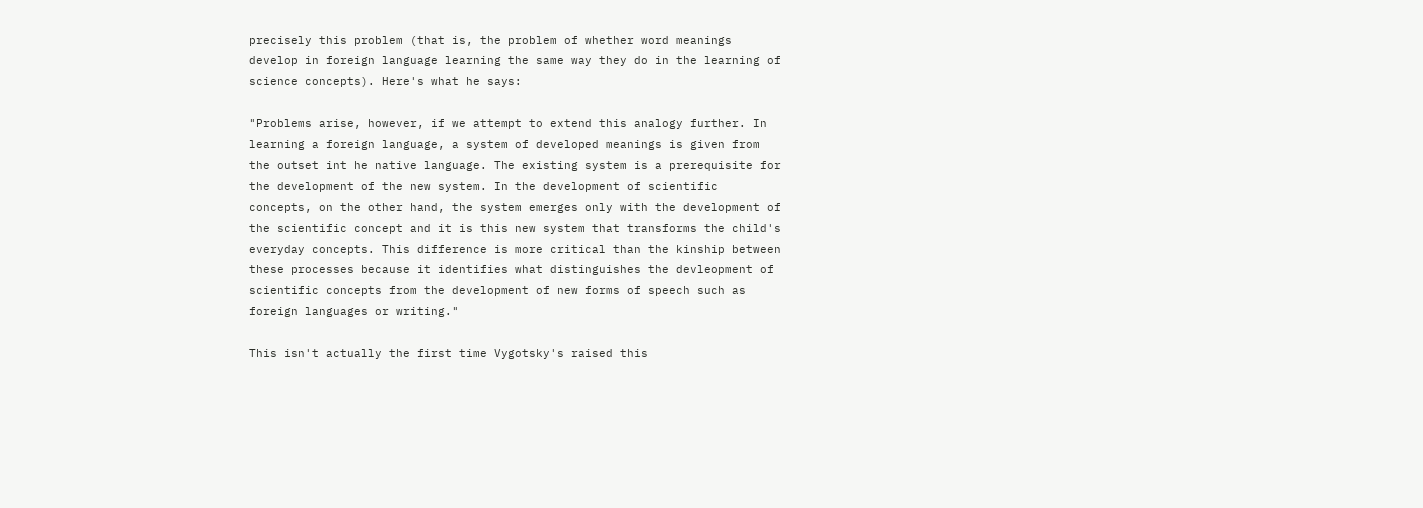precisely this problem (that is, the problem of whether word meanings
develop in foreign language learning the same way they do in the learning of
science concepts). Here's what he says:

"Problems arise, however, if we attempt to extend this analogy further. In
learning a foreign language, a system of developed meanings is given from
the outset int he native language. The existing system is a prerequisite for
the development of the new system. In the development of scientific
concepts, on the other hand, the system emerges only with the development of
the scientific concept and it is this new system that transforms the child's
everyday concepts. This difference is more critical than the kinship between
these processes because it identifies what distinguishes the devleopment of
scientific concepts from the development of new forms of speech such as
foreign languages or writing."

This isn't actually the first time Vygotsky's raised this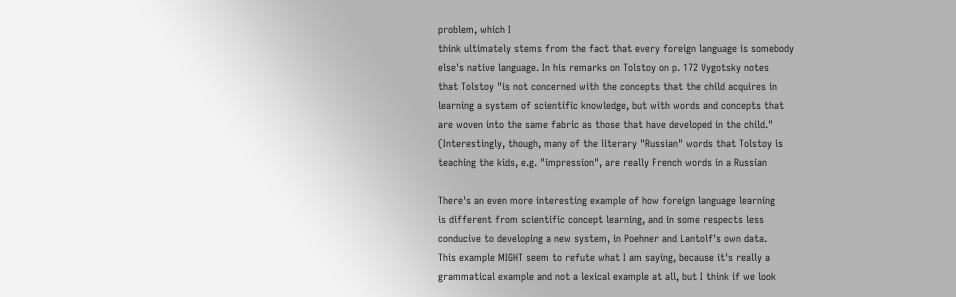problem, which I
think ultimately stems from the fact that every foreign language is somebody
else's native language. In his remarks on Tolstoy on p. 172 Vygotsky notes
that Tolstoy "is not concerned with the concepts that the child acquires in
learning a system of scientific knowledge, but with words and concepts that
are woven into the same fabric as those that have developed in the child."
(Interestingly, though, many of the literary "Russian" words that Tolstoy is
teaching the kids, e.g. "impression", are really French words in a Russian

There's an even more interesting example of how foreign language learning
is different from scientific concept learning, and in some respects less
conducive to developing a new system, in Poehner and Lantolf's own data.
This example MIGHT seem to refute what I am saying, because it's really a
grammatical example and not a lexical example at all, but I think if we look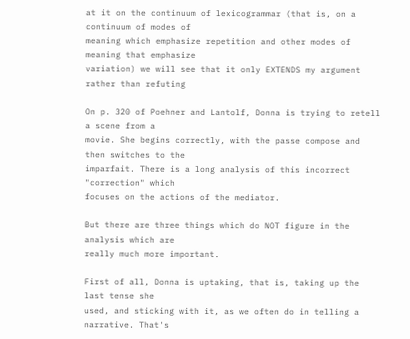at it on the continuum of lexicogrammar (that is, on a continuum of modes of
meaning which emphasize repetition and other modes of meaning that emphasize
variation) we will see that it only EXTENDS my argument rather than refuting

On p. 320 of Poehner and Lantolf, Donna is trying to retell a scene from a
movie. She begins correctly, with the passe compose and then switches to the
imparfait. There is a long analysis of this incorrect "correction" which
focuses on the actions of the mediator.

But there are three things which do NOT figure in the analysis which are
really much more important.

First of all, Donna is uptaking, that is, taking up the last tense she
used, and sticking with it, as we often do in telling a narrative. That's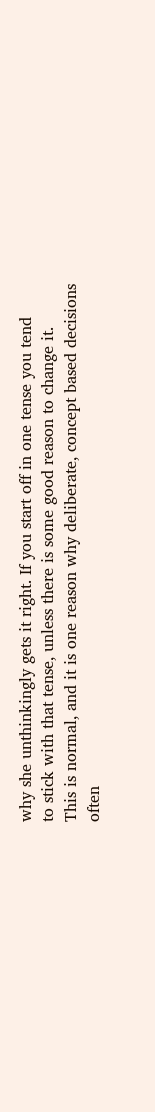why she unthinkingly gets it right. If you start off in one tense you tend
to stick with that tense, unless there is some good reason to change it.
This is normal, and it is one reason why deliberate, concept based decisions
often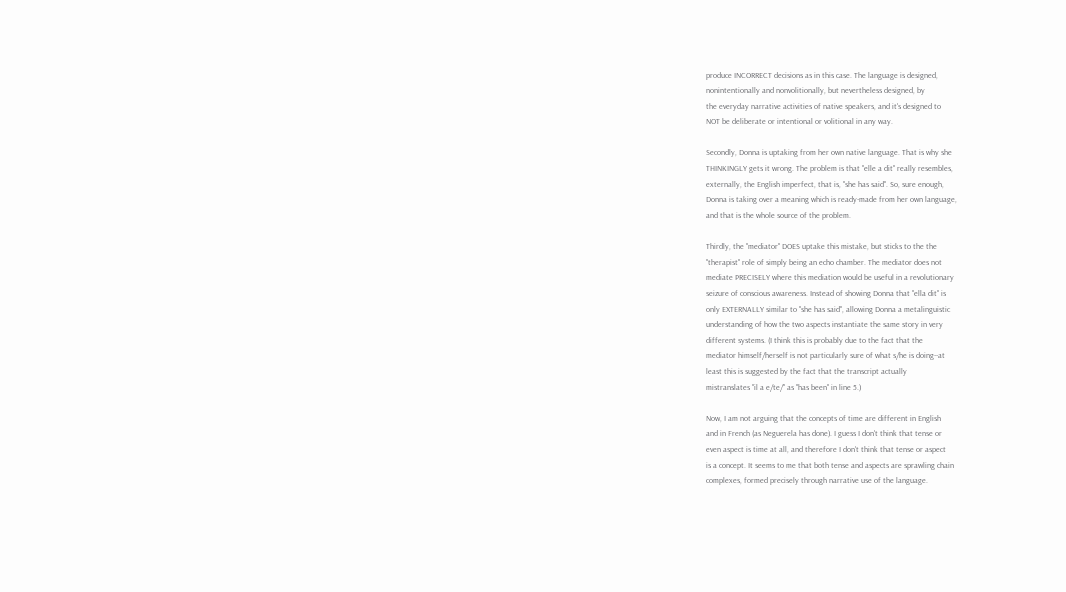produce INCORRECT decisions as in this case. The language is designed,
nonintentionally and nonvolitionally, but nevertheless designed, by
the everyday narrative activities of native speakers, and it's designed to
NOT be deliberate or intentional or volitional in any way.

Secondly, Donna is uptaking from her own native language. That is why she
THINKINGLY gets it wrong. The problem is that "elle a dit" really resembles,
externally, the English imperfect, that is, "she has said". So, sure enough,
Donna is taking over a meaning which is ready-made from her own language,
and that is the whole source of the problem.

Thirdly, the "mediator" DOES uptake this mistake, but sticks to the the
"therapist" role of simply being an echo chamber. The mediator does not
mediate PRECISELY where this mediation would be useful in a revolutionary
seizure of conscious awareness. Instead of showing Donna that "ella dit" is
only EXTERNALLY similar to "she has said", allowing Donna a metalinguistic
understanding of how the two aspects instantiate the same story in very
different systems. (I think this is probably due to the fact that the
mediator himself/herself is not particularly sure of what s/he is doing--at
least this is suggested by the fact that the transcript actually
mistranslates "il a e/te/" as "has been" in line 5.)

Now, I am not arguing that the concepts of time are different in English
and in French (as Neguerela has done). I guess I don't think that tense or
even aspect is time at all, and therefore I don't think that tense or aspect
is a concept. It seems to me that both tense and aspects are sprawling chain
complexes, formed precisely through narrative use of the language.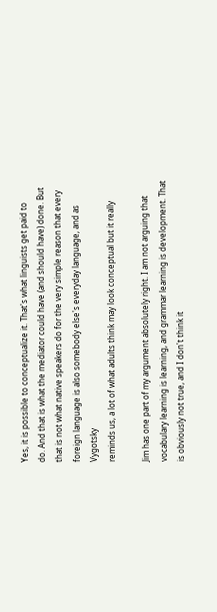Yes, it is possible to conceptualize it. That's what linguists get paid to
do. And that is what the mediator could have (and should have) done. But
that is not what native speakers do for the very simple reason that every
foreign language is also somebody else's everyday language, and as Vygotsky
reminds us, a lot of what adults think may look conceptual but it really

Jim has one part of my argument absolutely right. I am not arguing that
vocabulary learning is learning, and grammar learning is development. That
is obviously not true, and I don't think it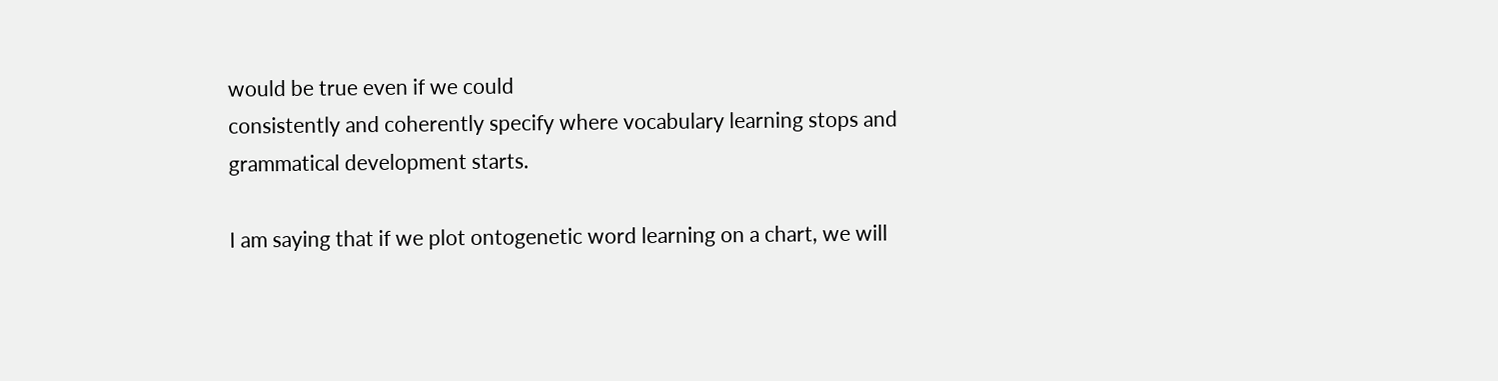would be true even if we could
consistently and coherently specify where vocabulary learning stops and
grammatical development starts.

I am saying that if we plot ontogenetic word learning on a chart, we will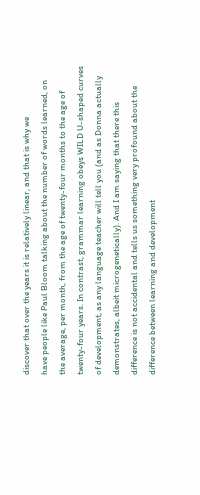discover that over the years it is relatively linear, and that is why we
have people like Paul Bloom talking about the number of words learned, on
the average, per month, from the age of twenty-four months to the age of
twenty-four years. In contrast, grammar learning obeys WILD U-shaped curves
of development, as any language teacher will tell you (and as Donna actually
demonstrates, albeit microgenetically). And I am saying that there this
difference is not accidental and tells us something very profound about the
difference between learning and development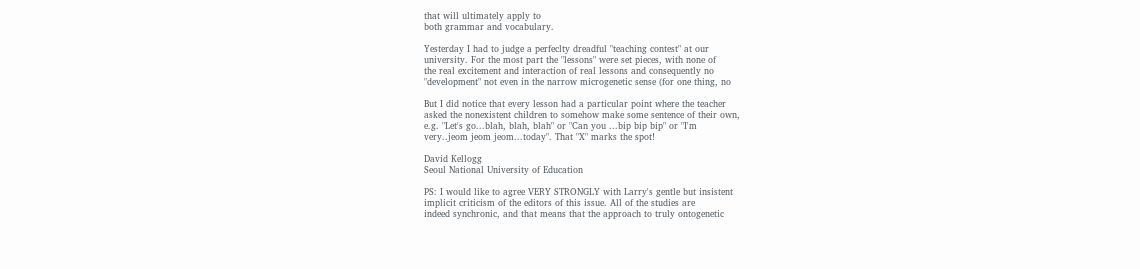that will ultimately apply to
both grammar and vocabulary.

Yesterday I had to judge a perfeclty dreadful "teaching contest" at our
university. For the most part the "lessons" were set pieces, with none of
the real excitement and interaction of real lessons and consequently no
"development" not even in the narrow microgenetic sense (for one thing, no

But I did notice that every lesson had a particular point where the teacher
asked the nonexistent children to somehow make some sentence of their own,
e.g. "Let's go...blah, blah, blah" or "Can you ...bip bip bip" or "I'm
very..jeom jeom jeom...today". That "X" marks the spot!

David Kellogg
Seoul National University of Education

PS: I would like to agree VERY STRONGLY with Larry's gentle but insistent
implicit criticism of the editors of this issue. All of the studies are
indeed synchronic, and that means that the approach to truly ontogenetic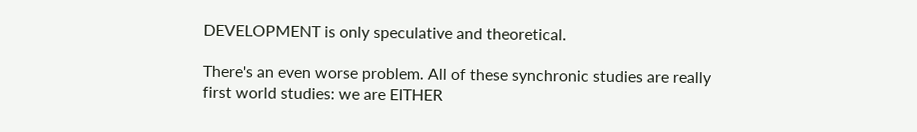DEVELOPMENT is only speculative and theoretical.

There's an even worse problem. All of these synchronic studies are really
first world studies: we are EITHER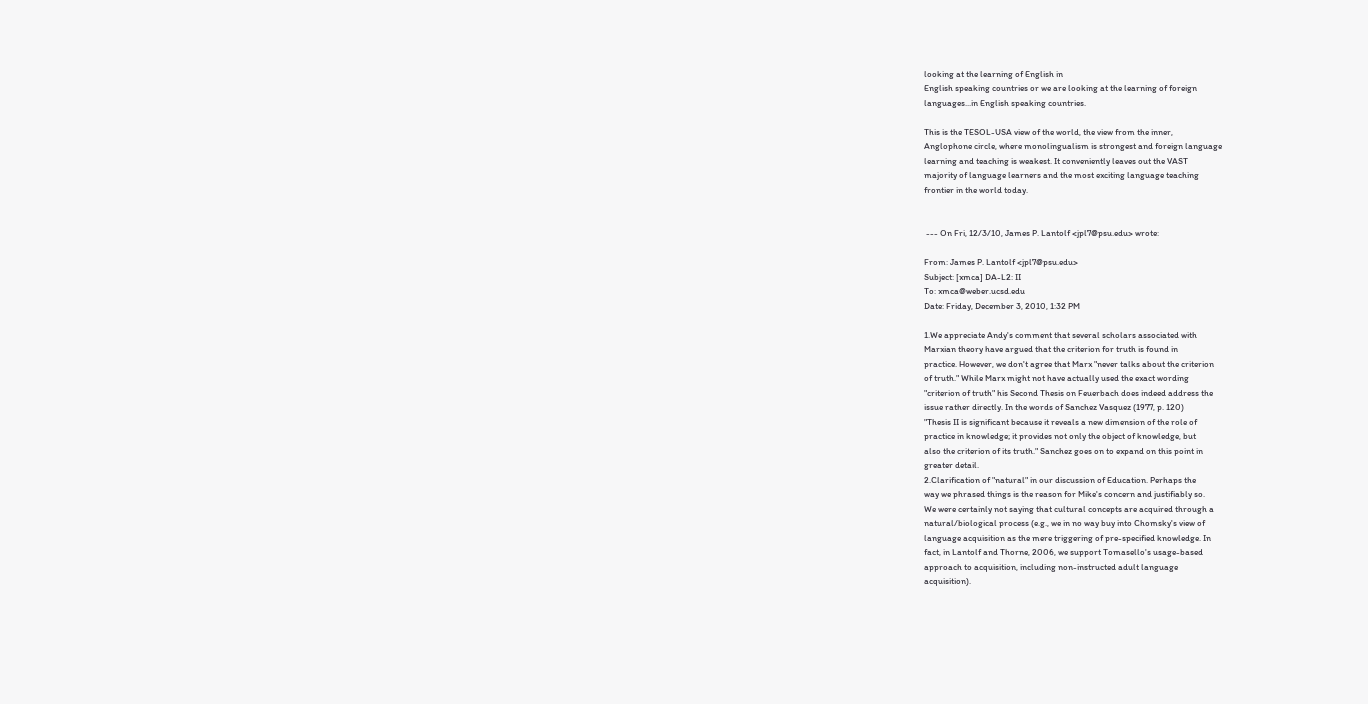looking at the learning of English in
English speaking countries or we are looking at the learning of foreign
languages...in English speaking countries.

This is the TESOL-USA view of the world, the view from the inner,
Anglophone circle, where monolingualism is strongest and foreign language
learning and teaching is weakest. It conveniently leaves out the VAST
majority of language learners and the most exciting language teaching
frontier in the world today.


 --- On Fri, 12/3/10, James P. Lantolf <jpl7@psu.edu> wrote:

From: James P. Lantolf <jpl7@psu.edu>
Subject: [xmca] DA-L2: II
To: xmca@weber.ucsd.edu
Date: Friday, December 3, 2010, 1:32 PM

1.We appreciate Andy's comment that several scholars associated with
Marxian theory have argued that the criterion for truth is found in
practice. However, we don't agree that Marx "never talks about the criterion
of truth." While Marx might not have actually used the exact wording
"criterion of truth" his Second Thesis on Feuerbach does indeed address the
issue rather directly. In the words of Sanchez Vasquez (1977, p. 120)
"Thesis II is significant because it reveals a new dimension of the role of
practice in knowledge; it provides not only the object of knowledge, but
also the criterion of its truth." Sanchez goes on to expand on this point in
greater detail.
2.Clarification of "natural" in our discussion of Education. Perhaps the
way we phrased things is the reason for Mike's concern and justifiably so.
We were certainly not saying that cultural concepts are acquired through a
natural/biological process (e.g., we in no way buy into Chomsky's view of
language acquisition as the mere triggering of pre-specified knowledge. In
fact, in Lantolf and Thorne, 2006, we support Tomasello's usage-based
approach to acquisition, including non-instructed adult language
acquisition).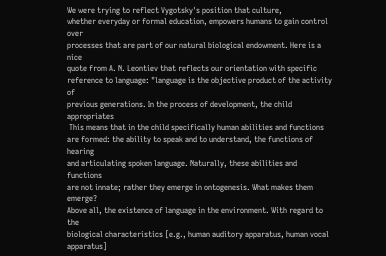We were trying to reflect Vygotsky's position that culture,
whether everyday or formal education, empowers humans to gain control over
processes that are part of our natural biological endowment. Here is a nice
quote from A. N. Leontiev that reflects our orientation with specific
reference to language: "language is the objective product of the activity of
previous generations. In the process of development, the child appropriates
 This means that in the child specifically human abilities and functions
are formed: the ability to speak and to understand, the functions of hearing
and articulating spoken language. Naturally, these abilities and functions
are not innate; rather they emerge in ontogenesis. What makes them emerge?
Above all, the existence of language in the environment. With regard to the
biological characteristics [e.g., human auditory apparatus, human vocal
apparatus]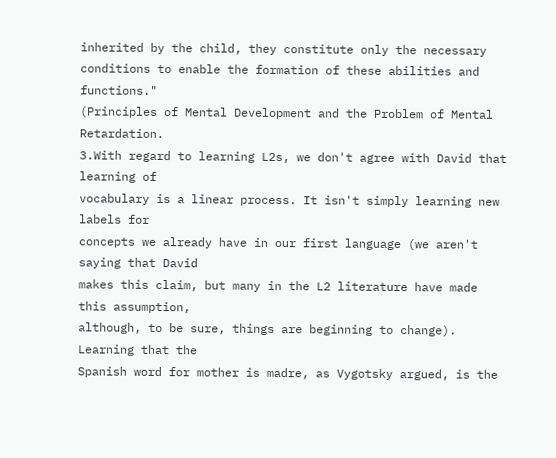inherited by the child, they constitute only the necessary
conditions to enable the formation of these abilities and functions."
(Principles of Mental Development and the Problem of Mental Retardation.
3.With regard to learning L2s, we don't agree with David that learning of
vocabulary is a linear process. It isn't simply learning new labels for
concepts we already have in our first language (we aren't saying that David
makes this claim, but many in the L2 literature have made this assumption,
although, to be sure, things are beginning to change). Learning that the
Spanish word for mother is madre, as Vygotsky argued, is the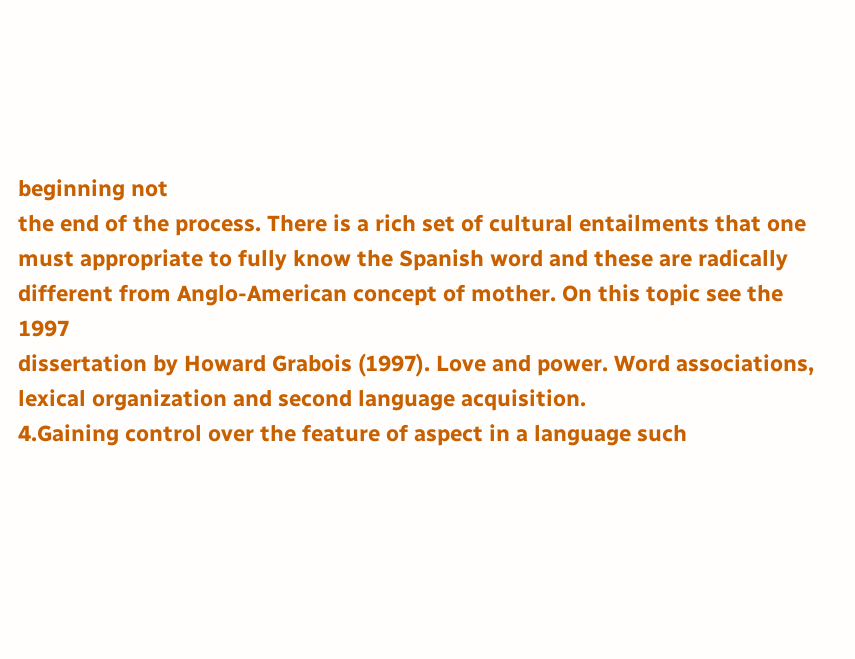beginning not
the end of the process. There is a rich set of cultural entailments that one
must appropriate to fully know the Spanish word and these are radically
different from Anglo-American concept of mother. On this topic see the 1997
dissertation by Howard Grabois (1997). Love and power. Word associations,
lexical organization and second language acquisition.
4.Gaining control over the feature of aspect in a language such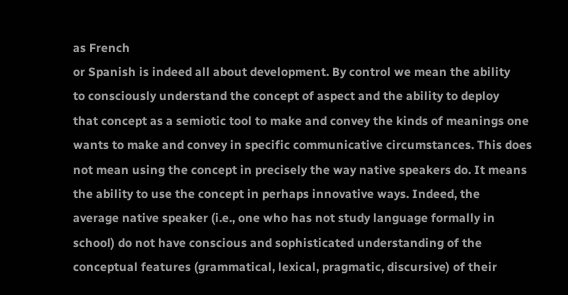as French
or Spanish is indeed all about development. By control we mean the ability
to consciously understand the concept of aspect and the ability to deploy
that concept as a semiotic tool to make and convey the kinds of meanings one
wants to make and convey in specific communicative circumstances. This does
not mean using the concept in precisely the way native speakers do. It means
the ability to use the concept in perhaps innovative ways. Indeed, the
average native speaker (i.e., one who has not study language formally in
school) do not have conscious and sophisticated understanding of the
conceptual features (grammatical, lexical, pragmatic, discursive) of their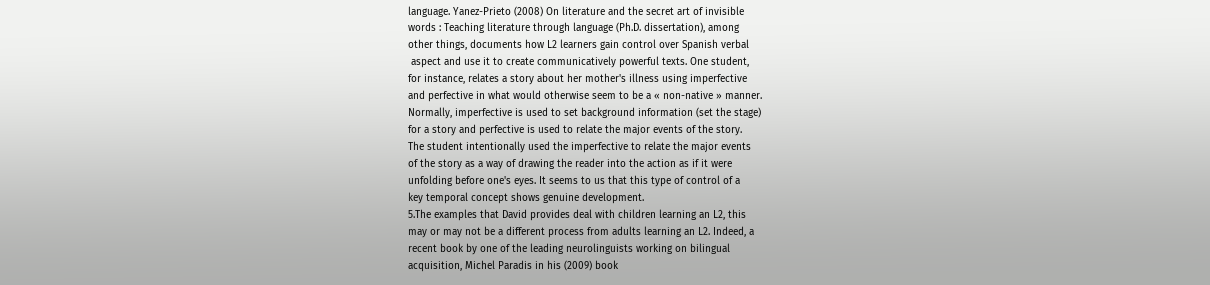language. Yanez-Prieto (2008) On literature and the secret art of invisible
words : Teaching literature through language (Ph.D. dissertation), among
other things, documents how L2 learners gain control over Spanish verbal
 aspect and use it to create communicatively powerful texts. One student,
for instance, relates a story about her mother's illness using imperfective
and perfective in what would otherwise seem to be a « non-native » manner.
Normally, imperfective is used to set background information (set the stage)
for a story and perfective is used to relate the major events of the story.
The student intentionally used the imperfective to relate the major events
of the story as a way of drawing the reader into the action as if it were
unfolding before one's eyes. It seems to us that this type of control of a
key temporal concept shows genuine development.
5.The examples that David provides deal with children learning an L2, this
may or may not be a different process from adults learning an L2. Indeed, a
recent book by one of the leading neurolinguists working on bilingual
acquisition, Michel Paradis in his (2009) book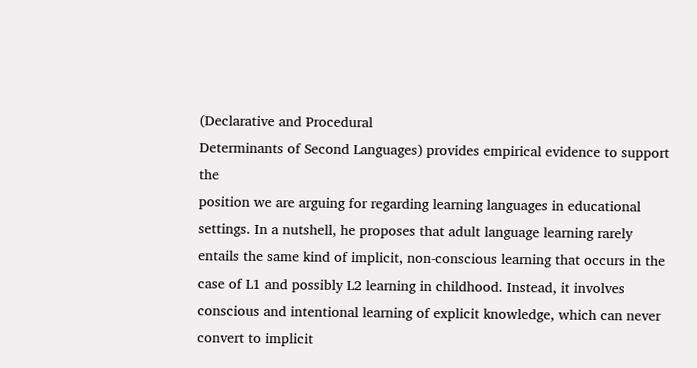(Declarative and Procedural
Determinants of Second Languages) provides empirical evidence to support the
position we are arguing for regarding learning languages in educational
settings. In a nutshell, he proposes that adult language learning rarely
entails the same kind of implicit, non-conscious learning that occurs in the
case of L1 and possibly L2 learning in childhood. Instead, it involves
conscious and intentional learning of explicit knowledge, which can never
convert to implicit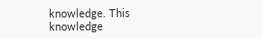knowledge. This knowledge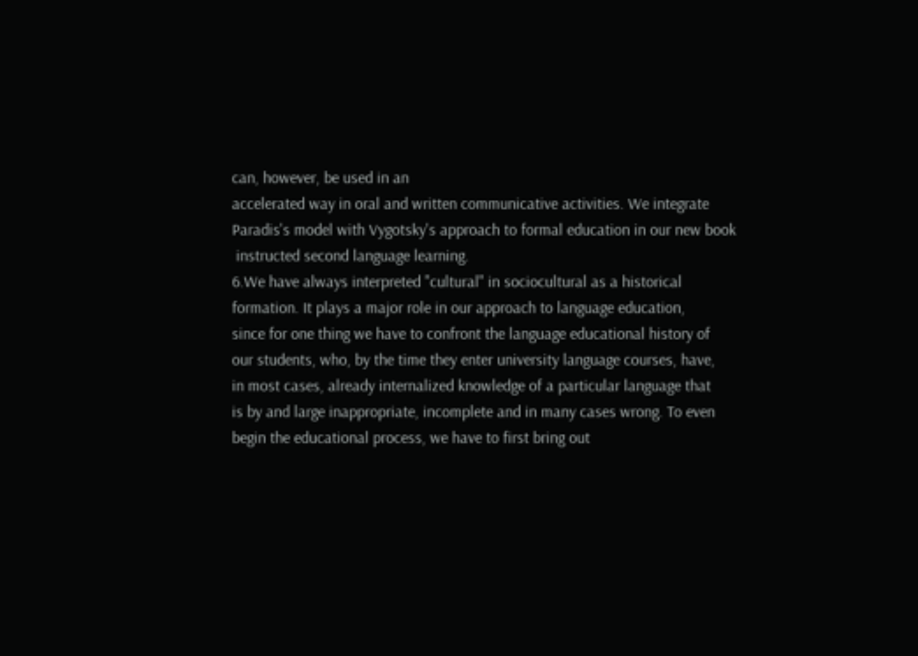can, however, be used in an
accelerated way in oral and written communicative activities. We integrate
Paradis's model with Vygotsky's approach to formal education in our new book
 instructed second language learning.
6.We have always interpreted "cultural" in sociocultural as a historical
formation. It plays a major role in our approach to language education,
since for one thing we have to confront the language educational history of
our students, who, by the time they enter university language courses, have,
in most cases, already internalized knowledge of a particular language that
is by and large inappropriate, incomplete and in many cases wrong. To even
begin the educational process, we have to first bring out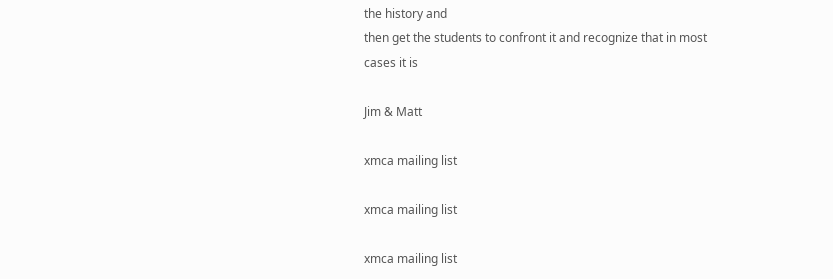the history and
then get the students to confront it and recognize that in most cases it is

Jim & Matt

xmca mailing list

xmca mailing list

xmca mailing list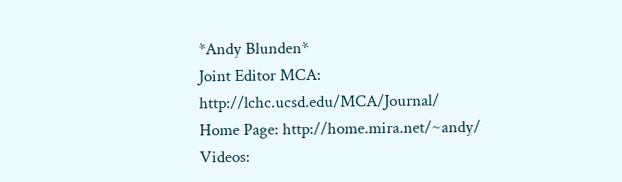*Andy Blunden*
Joint Editor MCA: http://lchc.ucsd.edu/MCA/Journal/
Home Page: http://home.mira.net/~andy/
Videos: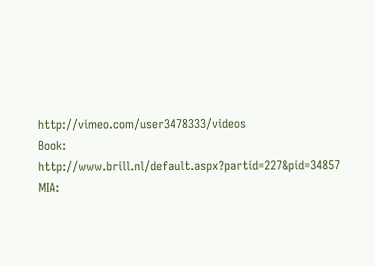http://vimeo.com/user3478333/videos
Book: http://www.brill.nl/default.aspx?partid=227&pid=34857
MIA: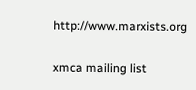http://www.marxists.org

xmca mailing list